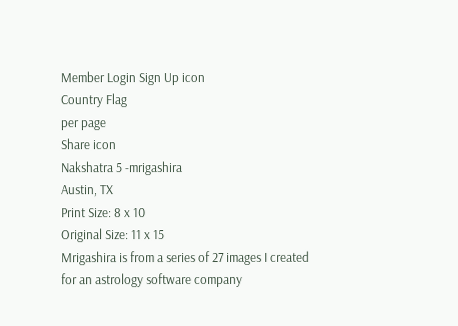Member Login Sign Up icon
Country Flag
per page
Share icon
Nakshatra 5 -mrigashira
Austin, TX
Print Size: 8 x 10
Original Size: 11 x 15
Mrigashira is from a series of 27 images I created for an astrology software company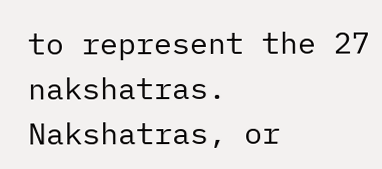to represent the 27 nakshatras. Nakshatras, or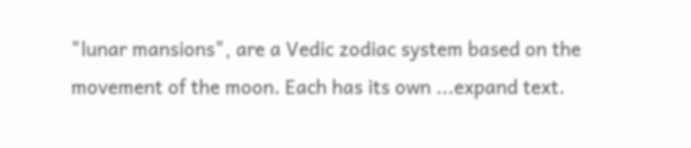"lunar mansions", are a Vedic zodiac system based on the movement of the moon. Each has its own ...expand text.